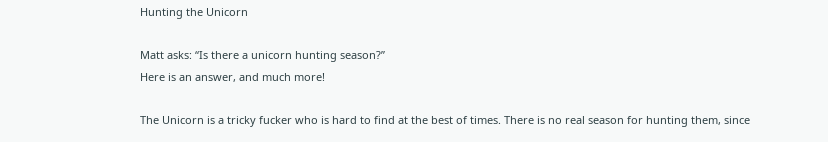Hunting the Unicorn

Matt asks: “Is there a unicorn hunting season?”
Here is an answer, and much more!

The Unicorn is a tricky fucker who is hard to find at the best of times. There is no real season for hunting them, since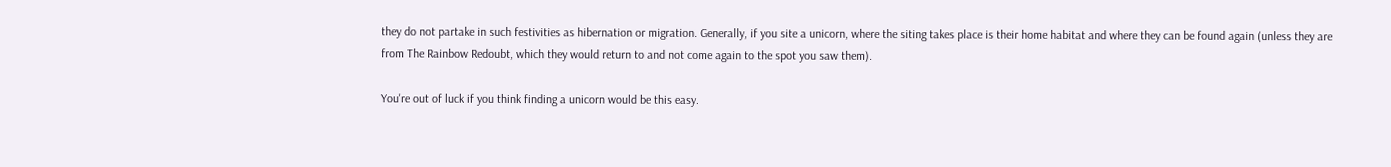they do not partake in such festivities as hibernation or migration. Generally, if you site a unicorn, where the siting takes place is their home habitat and where they can be found again (unless they are from The Rainbow Redoubt, which they would return to and not come again to the spot you saw them).

You're out of luck if you think finding a unicorn would be this easy.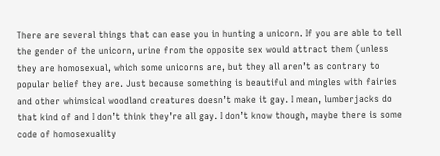There are several things that can ease you in hunting a unicorn. If you are able to tell the gender of the unicorn, urine from the opposite sex would attract them (unless they are homosexual, which some unicorns are, but they all aren’t as contrary to popular belief they are. Just because something is beautiful and mingles with fairies and other whimsical woodland creatures doesn’t make it gay. I mean, lumberjacks do that kind of and I don’t think they’re all gay. I don’t know though, maybe there is some code of homosexuality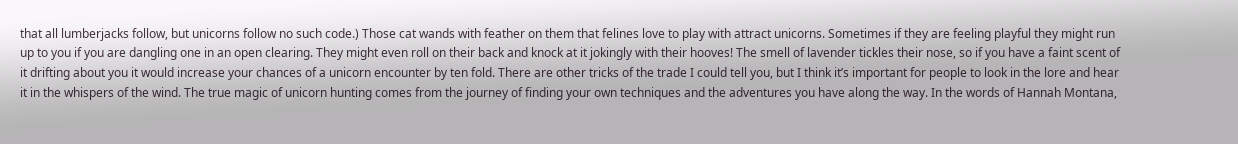that all lumberjacks follow, but unicorns follow no such code.) Those cat wands with feather on them that felines love to play with attract unicorns. Sometimes if they are feeling playful they might run up to you if you are dangling one in an open clearing. They might even roll on their back and knock at it jokingly with their hooves! The smell of lavender tickles their nose, so if you have a faint scent of it drifting about you it would increase your chances of a unicorn encounter by ten fold. There are other tricks of the trade I could tell you, but I think it’s important for people to look in the lore and hear it in the whispers of the wind. The true magic of unicorn hunting comes from the journey of finding your own techniques and the adventures you have along the way. In the words of Hannah Montana,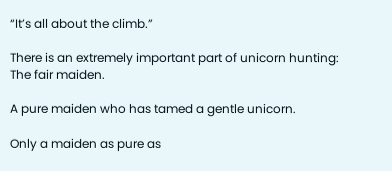“It’s all about the climb.”

There is an extremely important part of unicorn hunting: The fair maiden.

A pure maiden who has tamed a gentle unicorn.

Only a maiden as pure as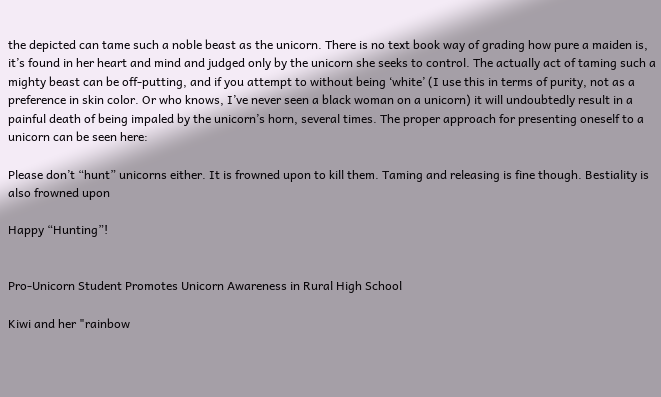the depicted can tame such a noble beast as the unicorn. There is no text book way of grading how pure a maiden is, it’s found in her heart and mind and judged only by the unicorn she seeks to control. The actually act of taming such a mighty beast can be off-putting, and if you attempt to without being ‘white’ (I use this in terms of purity, not as a preference in skin color. Or who knows, I’ve never seen a black woman on a unicorn) it will undoubtedly result in a painful death of being impaled by the unicorn’s horn, several times. The proper approach for presenting oneself to a unicorn can be seen here:

Please don’t “hunt” unicorns either. It is frowned upon to kill them. Taming and releasing is fine though. Bestiality is also frowned upon

Happy “Hunting”!


Pro-Unicorn Student Promotes Unicorn Awareness in Rural High School

Kiwi and her "rainbow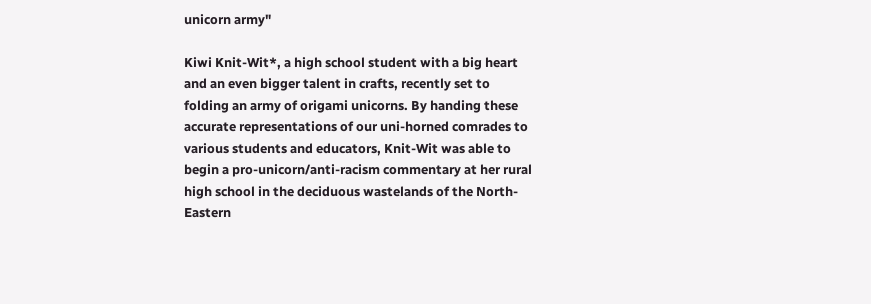unicorn army"

Kiwi Knit-Wit*, a high school student with a big heart and an even bigger talent in crafts, recently set to folding an army of origami unicorns. By handing these accurate representations of our uni-horned comrades to various students and educators, Knit-Wit was able to begin a pro-unicorn/anti-racism commentary at her rural high school in the deciduous wastelands of the North-Eastern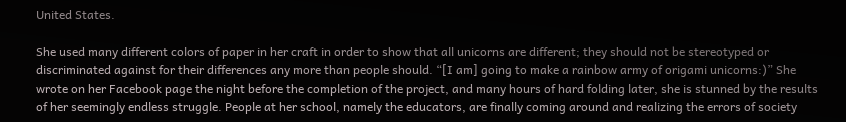United States.

She used many different colors of paper in her craft in order to show that all unicorns are different; they should not be stereotyped or discriminated against for their differences any more than people should. “[I am] going to make a rainbow army of origami unicorns:)” She wrote on her Facebook page the night before the completion of the project, and many hours of hard folding later, she is stunned by the results of her seemingly endless struggle. People at her school, namely the educators, are finally coming around and realizing the errors of society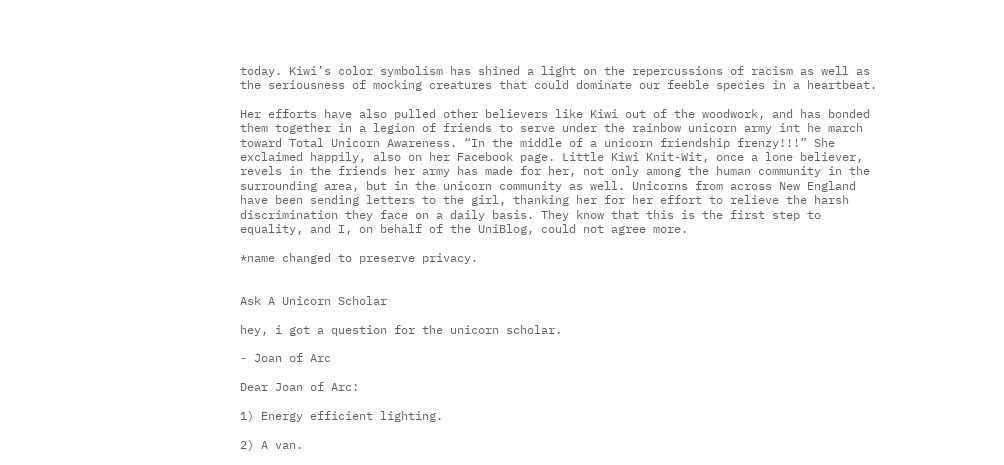today. Kiwi’s color symbolism has shined a light on the repercussions of racism as well as the seriousness of mocking creatures that could dominate our feeble species in a heartbeat.

Her efforts have also pulled other believers like Kiwi out of the woodwork, and has bonded them together in a legion of friends to serve under the rainbow unicorn army int he march toward Total Unicorn Awareness. “In the middle of a unicorn friendship frenzy!!!” She exclaimed happily, also on her Facebook page. Little Kiwi Knit-Wit, once a lone believer, revels in the friends her army has made for her, not only among the human community in the surrounding area, but in the unicorn community as well. Unicorns from across New England have been sending letters to the girl, thanking her for her effort to relieve the harsh discrimination they face on a daily basis. They know that this is the first step to equality, and I, on behalf of the UniBlog, could not agree more.

*name changed to preserve privacy.


Ask A Unicorn Scholar

hey, i got a question for the unicorn scholar.

- Joan of Arc

Dear Joan of Arc:

1) Energy efficient lighting.

2) A van.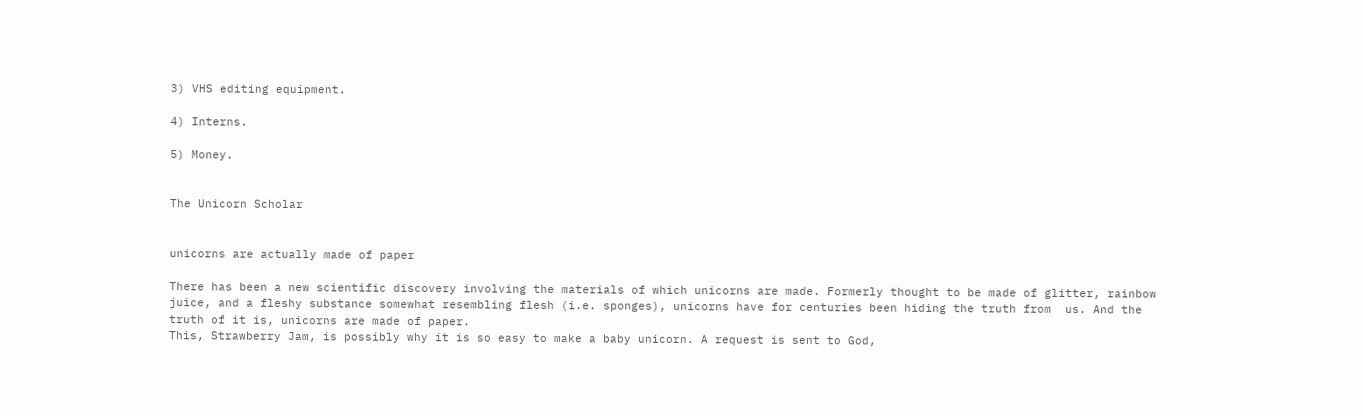3) VHS editing equipment.

4) Interns.

5) Money.


The Unicorn Scholar


unicorns are actually made of paper

There has been a new scientific discovery involving the materials of which unicorns are made. Formerly thought to be made of glitter, rainbow juice, and a fleshy substance somewhat resembling flesh (i.e. sponges), unicorns have for centuries been hiding the truth from  us. And the truth of it is, unicorns are made of paper.
This, Strawberry Jam, is possibly why it is so easy to make a baby unicorn. A request is sent to God,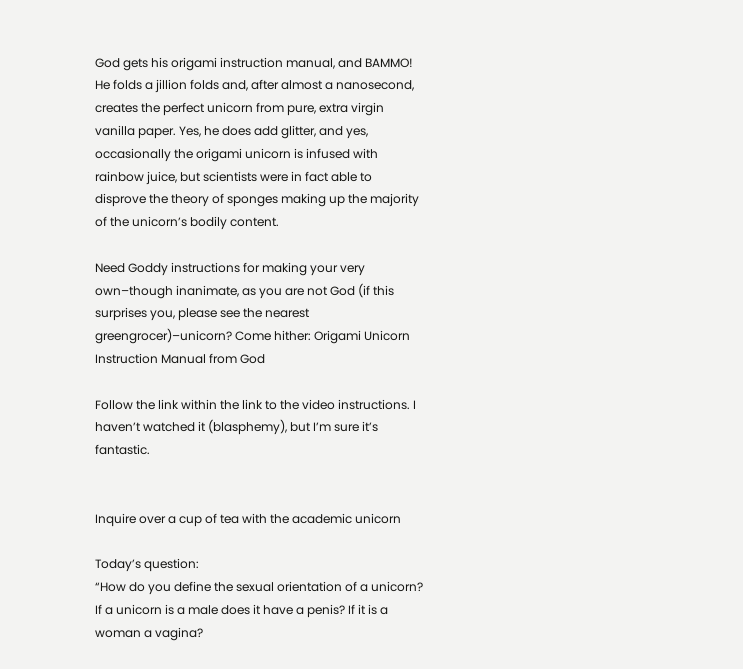God gets his origami instruction manual, and BAMMO! He folds a jillion folds and, after almost a nanosecond, creates the perfect unicorn from pure, extra virgin vanilla paper. Yes, he does add glitter, and yes, occasionally the origami unicorn is infused with rainbow juice, but scientists were in fact able to disprove the theory of sponges making up the majority of the unicorn’s bodily content.

Need Goddy instructions for making your very own–though inanimate, as you are not God (if this surprises you, please see the nearest greengrocer)–unicorn? Come hither: Origami Unicorn Instruction Manual from God

Follow the link within the link to the video instructions. I haven’t watched it (blasphemy), but I’m sure it’s fantastic.


Inquire over a cup of tea with the academic unicorn

Today’s question:
“How do you define the sexual orientation of a unicorn? If a unicorn is a male does it have a penis? If it is a woman a vagina?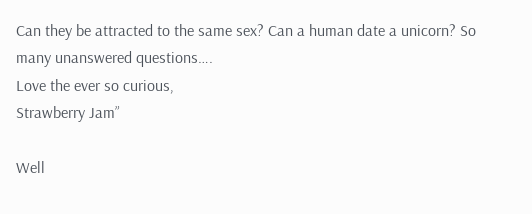Can they be attracted to the same sex? Can a human date a unicorn? So many unanswered questions….
Love the ever so curious,
Strawberry Jam”

Well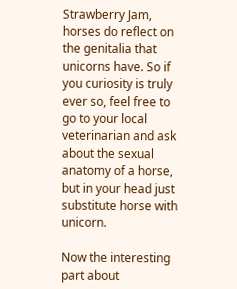Strawberry Jam, horses do reflect on the genitalia that unicorns have. So if you curiosity is truly ever so, feel free to go to your local veterinarian and ask about the sexual anatomy of a horse, but in your head just substitute horse with unicorn.

Now the interesting part about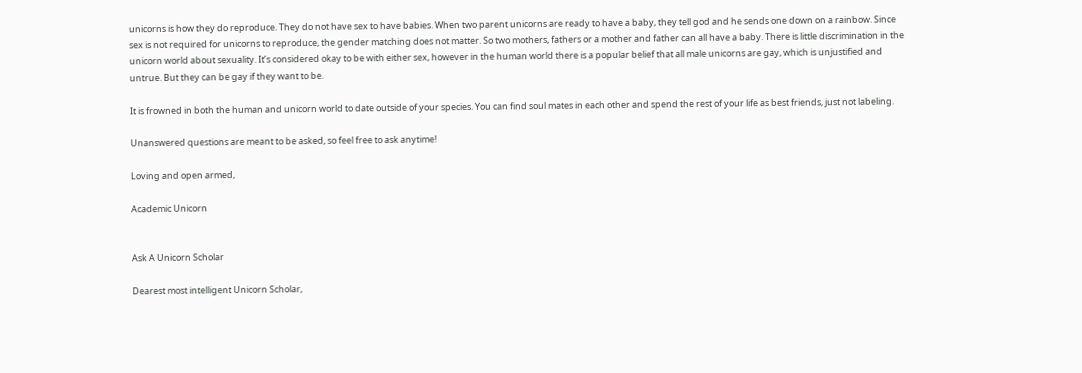unicorns is how they do reproduce. They do not have sex to have babies. When two parent unicorns are ready to have a baby, they tell god and he sends one down on a rainbow. Since sex is not required for unicorns to reproduce, the gender matching does not matter. So two mothers, fathers or a mother and father can all have a baby. There is little discrimination in the unicorn world about sexuality. It’s considered okay to be with either sex, however in the human world there is a popular belief that all male unicorns are gay, which is unjustified and untrue. But they can be gay if they want to be.

It is frowned in both the human and unicorn world to date outside of your species. You can find soul mates in each other and spend the rest of your life as best friends, just not labeling.

Unanswered questions are meant to be asked, so feel free to ask anytime!

Loving and open armed,

Academic Unicorn


Ask A Unicorn Scholar

Dearest most intelligent Unicorn Scholar,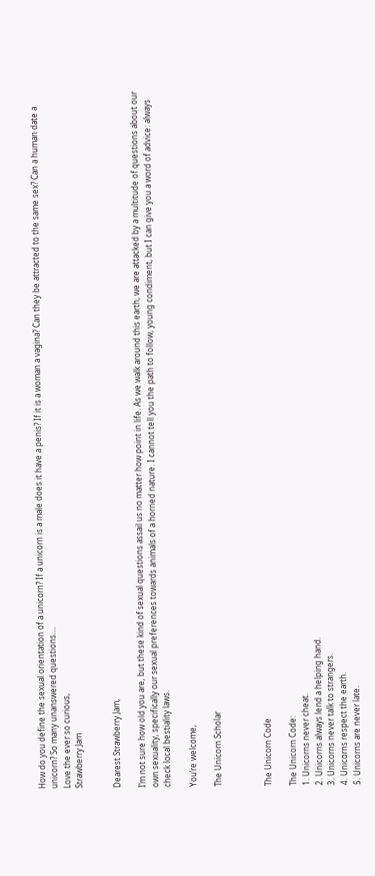How do you define the sexual orientation of a unicorn? If a unicorn is a male does it have a penis? If it is a woman a vagina? Can they be attracted to the same sex? Can a human date a unicorn? So many unanswered questions….
Love the ever so curious,
Strawberry Jam


Dearest Strawberry Jam,

I’m not sure how old you are, but these kind of sexual questions assail us no matter how point in life. As we walk around this earth, we are attacked by a multitude of questions about our own sexuality, specifically our sexual preferences towards animals of a horned nature. I cannot tell you the path to follow, young condiment, but I can give you a word of advice: always check local bestiality laws.

You’re welcome,

The Unicorn Scholar



The Unicorn Code

The Unicorn Code:
1. Unicorns never cheat.
2. Unicorns always lend a helping hand.
3. Unicorns never talk to strangers.
4. Unicorns respect the earth.
5. Unicorns are never late.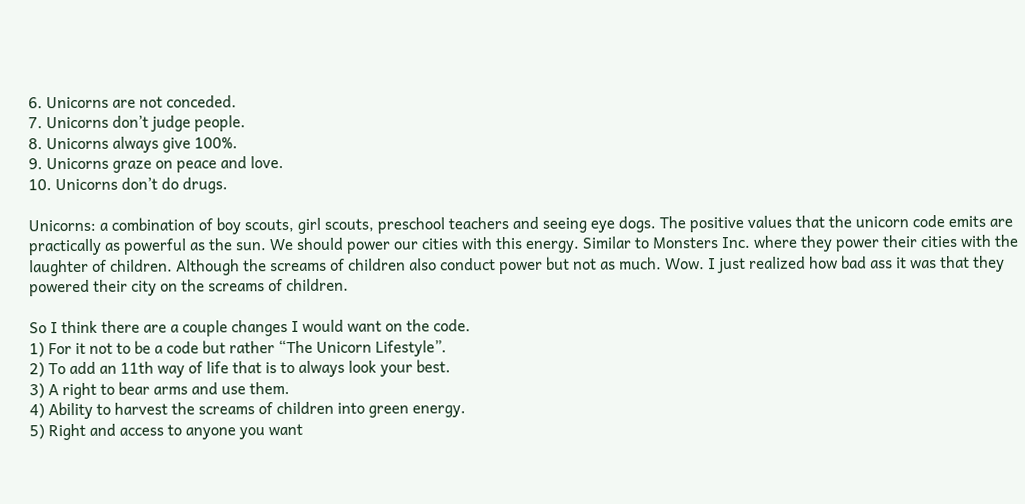6. Unicorns are not conceded.
7. Unicorns don’t judge people.
8. Unicorns always give 100%.
9. Unicorns graze on peace and love.
10. Unicorns don’t do drugs.

Unicorns: a combination of boy scouts, girl scouts, preschool teachers and seeing eye dogs. The positive values that the unicorn code emits are practically as powerful as the sun. We should power our cities with this energy. Similar to Monsters Inc. where they power their cities with the laughter of children. Although the screams of children also conduct power but not as much. Wow. I just realized how bad ass it was that they powered their city on the screams of children.

So I think there are a couple changes I would want on the code.
1) For it not to be a code but rather “The Unicorn Lifestyle”.
2) To add an 11th way of life that is to always look your best.
3) A right to bear arms and use them.
4) Ability to harvest the screams of children into green energy.
5) Right and access to anyone you want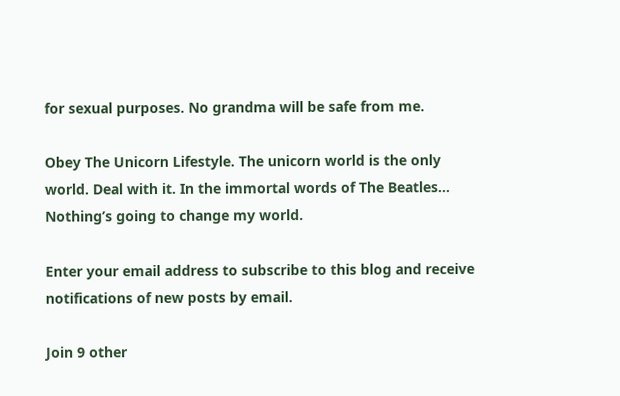for sexual purposes. No grandma will be safe from me.

Obey The Unicorn Lifestyle. The unicorn world is the only world. Deal with it. In the immortal words of The Beatles… Nothing’s going to change my world.

Enter your email address to subscribe to this blog and receive notifications of new posts by email.

Join 9 other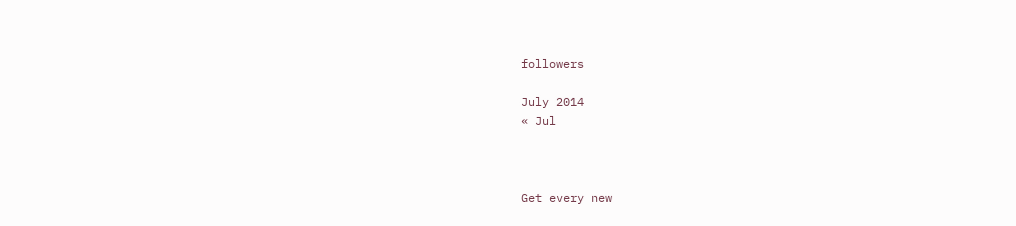followers

July 2014
« Jul



Get every new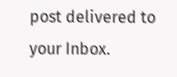post delivered to your Inbox.